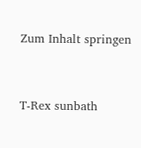Zum Inhalt springen


T-Rex sunbath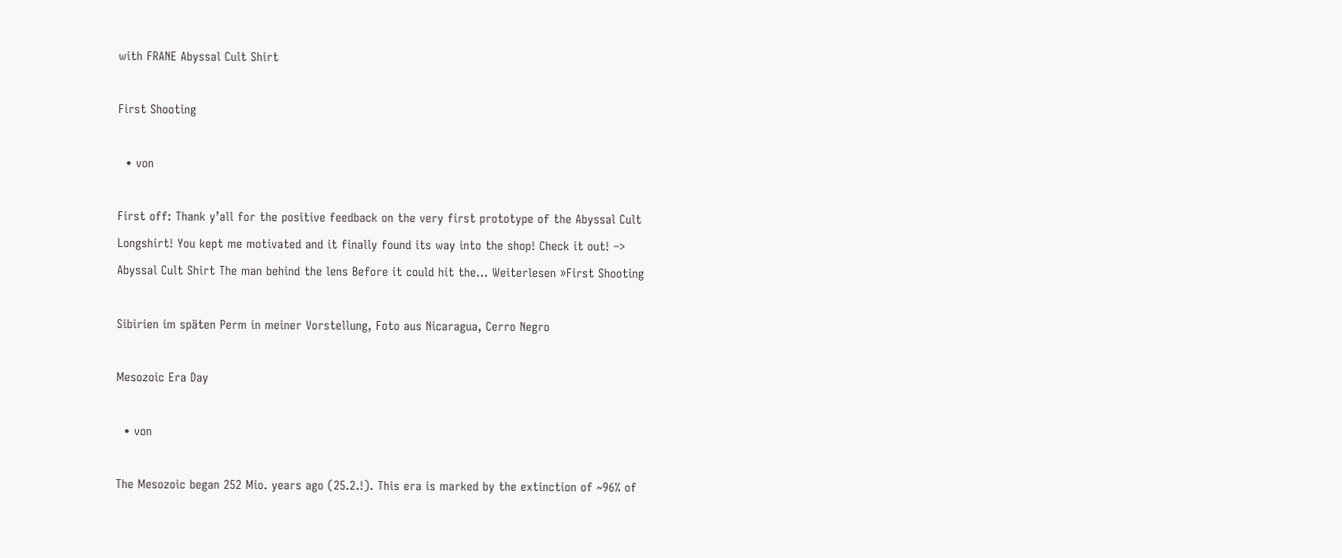with FRANE Abyssal Cult Shirt

First Shooting

  • von

First off: Thank y’all for the positive feedback on the very first prototype of the Abyssal Cult Longshirt! You kept me motivated and it finally found its way into the shop! Check it out! –> Abyssal Cult Shirt The man behind the lens Before it could hit the… Weiterlesen »First Shooting

Sibirien im späten Perm in meiner Vorstellung, Foto aus Nicaragua, Cerro Negro

Mesozoic Era Day

  • von

The Mesozoic began 252 Mio. years ago (25.2.!). This era is marked by the extinction of ~96% of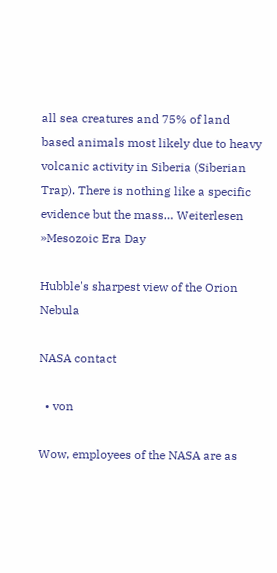all sea creatures and 75% of land based animals most likely due to heavy volcanic activity in Siberia (Siberian Trap). There is nothing like a specific evidence but the mass… Weiterlesen »Mesozoic Era Day

Hubble's sharpest view of the Orion Nebula

NASA contact

  • von

Wow, employees of the NASA are as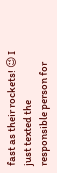fast as their rockets! 😉 I just texted the responsible person for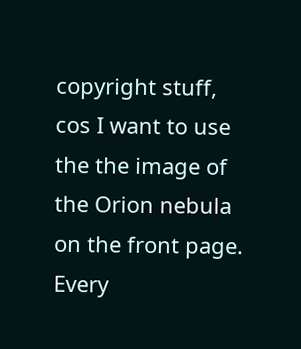copyright stuff, cos I want to use the the image of the Orion nebula on the front page. Every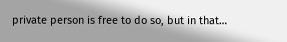private person is free to do so, but in that…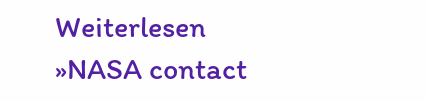Weiterlesen »NASA contact